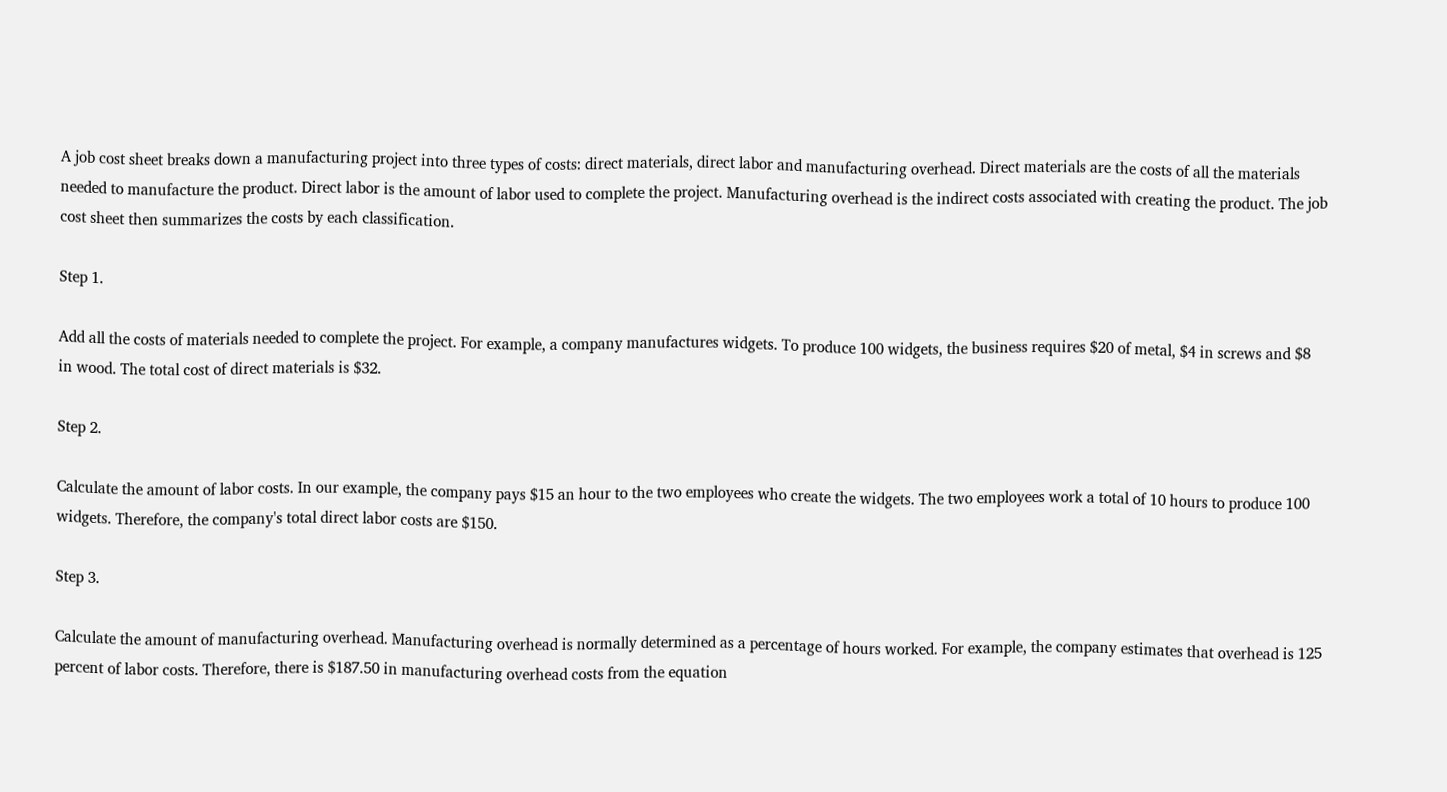A job cost sheet breaks down a manufacturing project into three types of costs: direct materials, direct labor and manufacturing overhead. Direct materials are the costs of all the materials needed to manufacture the product. Direct labor is the amount of labor used to complete the project. Manufacturing overhead is the indirect costs associated with creating the product. The job cost sheet then summarizes the costs by each classification.

Step 1.

Add all the costs of materials needed to complete the project. For example, a company manufactures widgets. To produce 100 widgets, the business requires $20 of metal, $4 in screws and $8 in wood. The total cost of direct materials is $32.

Step 2.

Calculate the amount of labor costs. In our example, the company pays $15 an hour to the two employees who create the widgets. The two employees work a total of 10 hours to produce 100 widgets. Therefore, the company's total direct labor costs are $150.

Step 3.

Calculate the amount of manufacturing overhead. Manufacturing overhead is normally determined as a percentage of hours worked. For example, the company estimates that overhead is 125 percent of labor costs. Therefore, there is $187.50 in manufacturing overhead costs from the equation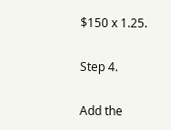$150 x 1.25.

Step 4.

Add the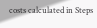costs calculated in Steps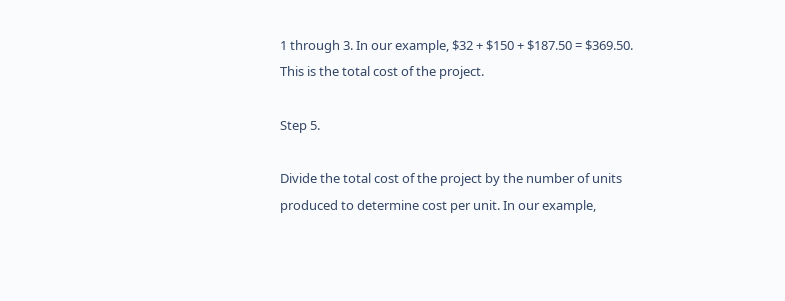1 through 3. In our example, $32 + $150 + $187.50 = $369.50. This is the total cost of the project.

Step 5.

Divide the total cost of the project by the number of units produced to determine cost per unit. In our example,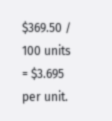$369.50 / 100 units = $3.695 per unit.